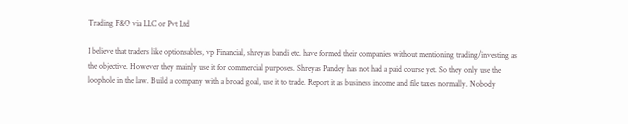Trading F&O via LLC or Pvt Ltd

I believe that traders like optionsables, vp Financial, shreyas bandi etc. have formed their companies without mentioning trading/investing as the objective. However they mainly use it for commercial purposes. Shreyas Pandey has not had a paid course yet. So they only use the loophole in the law. Build a company with a broad goal, use it to trade. Report it as business income and file taxes normally. Nobody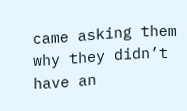came asking them why they didn’t have an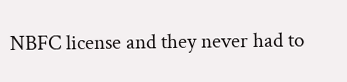NBFC license and they never had to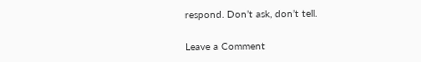respond. Don’t ask, don’t tell.

Leave a Comment